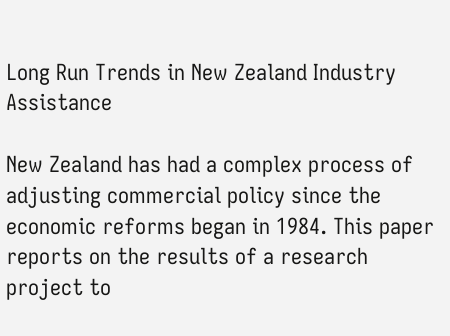Long Run Trends in New Zealand Industry Assistance

New Zealand has had a complex process of adjusting commercial policy since the economic reforms began in 1984. This paper reports on the results of a research project to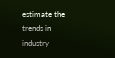estimate the trends in industry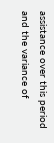assistance over this period and the variance of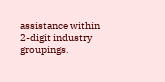assistance within 2-digit industry groupings.